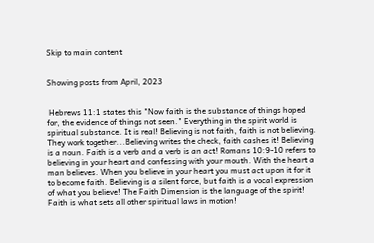Skip to main content


Showing posts from April, 2023


 Hebrews 11:1 states this "Now faith is the substance of things hoped for, the evidence of things not seen." Everything in the spirit world is spiritual substance. It is real! Believing is not faith, faith is not believing. They work together...Believing writes the check, faith cashes it! Believing is a noun. Faith is a verb and a verb is an act! Romans 10:9-10 refers to believing in your heart and confessing with your mouth. With the heart a man believes. When you believe in your heart you must act upon it for it to become faith. Believing is a silent force, but faith is a vocal expression of what you believe! The Faith Dimension is the language of the spirit! Faith is what sets all other spiritual laws in motion!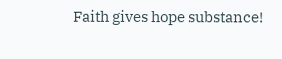Faith gives hope substance!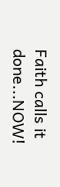Faith calls it done...NOW!